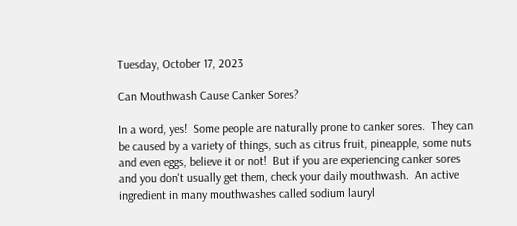Tuesday, October 17, 2023

Can Mouthwash Cause Canker Sores?

In a word, yes!  Some people are naturally prone to canker sores.  They can be caused by a variety of things, such as citrus fruit, pineapple, some nuts and even eggs, believe it or not!  But if you are experiencing canker sores and you don't usually get them, check your daily mouthwash.  An active ingredient in many mouthwashes called sodium lauryl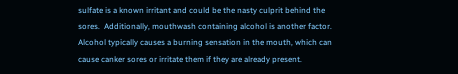sulfate is a known irritant and could be the nasty culprit behind the sores.  Additionally, mouthwash containing alcohol is another factor.  Alcohol typically causes a burning sensation in the mouth, which can cause canker sores or irritate them if they are already present.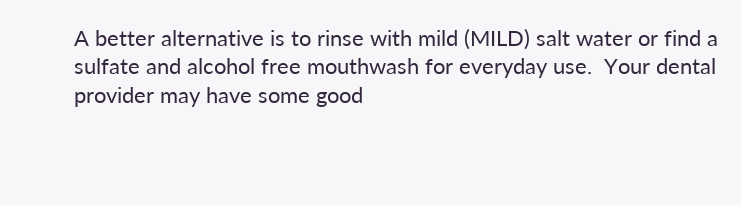A better alternative is to rinse with mild (MILD) salt water or find a sulfate and alcohol free mouthwash for everyday use.  Your dental provider may have some good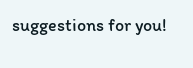suggestions for you!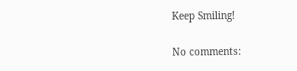Keep Smiling!

No comments: